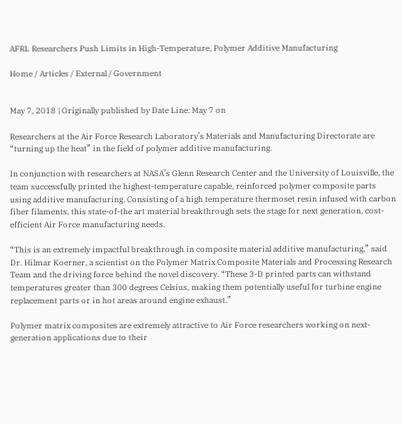AFRL Researchers Push Limits in High-Temperature, Polymer Additive Manufacturing

Home / Articles / External / Government


May 7, 2018 | Originally published by Date Line: May 7 on

Researchers at the Air Force Research Laboratory’s Materials and Manufacturing Directorate are “turning up the heat” in the field of polymer additive manufacturing.

In conjunction with researchers at NASA’s Glenn Research Center and the University of Louisville, the team successfully printed the highest-temperature capable, reinforced polymer composite parts using additive manufacturing. Consisting of a high temperature thermoset resin infused with carbon fiber filaments, this state-of-the art material breakthrough sets the stage for next generation, cost-efficient Air Force manufacturing needs.

“This is an extremely impactful breakthrough in composite material additive manufacturing,” said Dr. Hilmar Koerner, a scientist on the Polymer Matrix Composite Materials and Processing Research Team and the driving force behind the novel discovery. “These 3-D printed parts can withstand temperatures greater than 300 degrees Celsius, making them potentially useful for turbine engine replacement parts or in hot areas around engine exhaust.”

Polymer matrix composites are extremely attractive to Air Force researchers working on next-generation applications due to their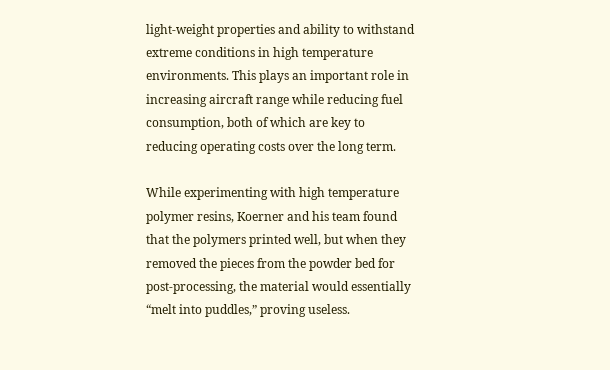light-weight properties and ability to withstand extreme conditions in high temperature environments. This plays an important role in increasing aircraft range while reducing fuel consumption, both of which are key to reducing operating costs over the long term.

While experimenting with high temperature polymer resins, Koerner and his team found that the polymers printed well, but when they removed the pieces from the powder bed for post-processing, the material would essentially “melt into puddles,” proving useless.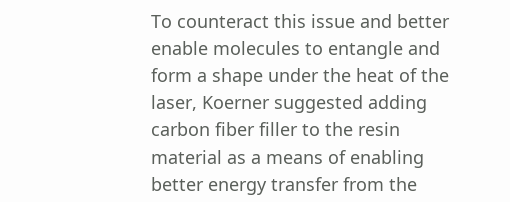To counteract this issue and better enable molecules to entangle and form a shape under the heat of the laser, Koerner suggested adding carbon fiber filler to the resin material as a means of enabling better energy transfer from the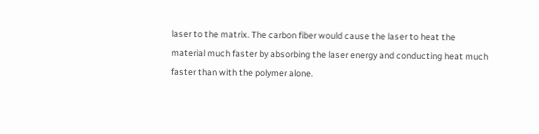laser to the matrix. The carbon fiber would cause the laser to heat the material much faster by absorbing the laser energy and conducting heat much faster than with the polymer alone.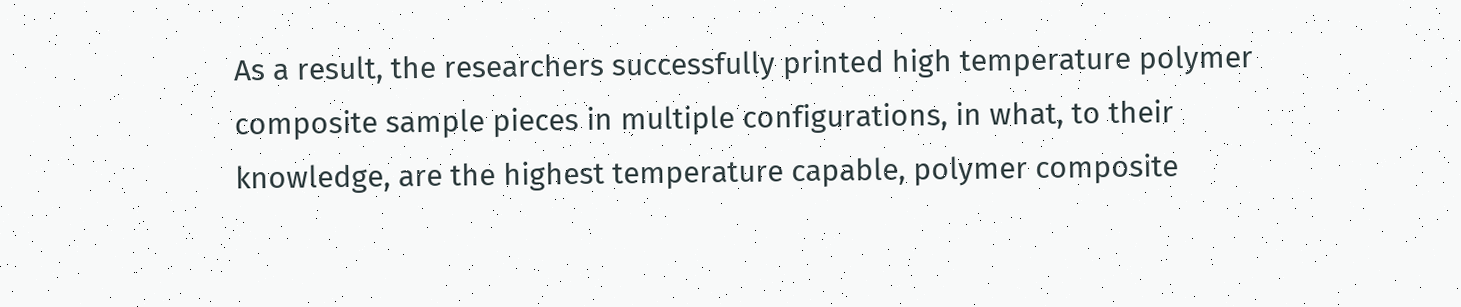As a result, the researchers successfully printed high temperature polymer composite sample pieces in multiple configurations, in what, to their knowledge, are the highest temperature capable, polymer composite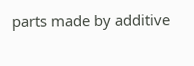parts made by additive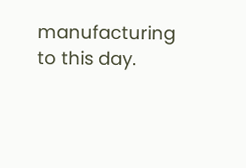manufacturing to this day.